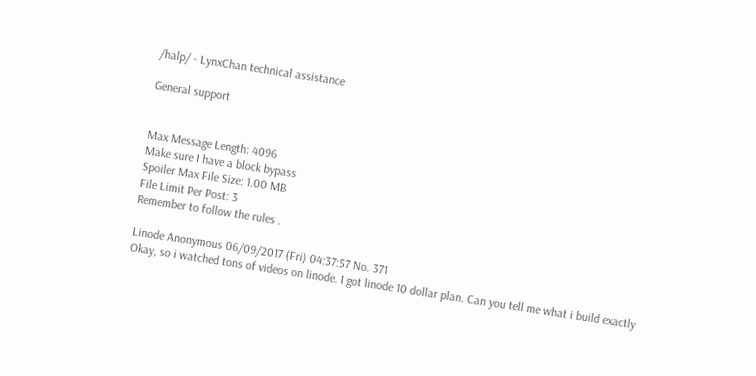/halp/ - LynxChan technical assistance

General support


Max Message Length: 4096
Make sure I have a block bypass
Spoiler Max File Size: 1.00 MB
File Limit Per Post: 3
Remember to follow the rules .

Linode Anonymous 06/09/2017 (Fri) 04:37:57 No. 371
Okay, so i watched tons of videos on linode. I got linode 10 dollar plan. Can you tell me what i build exactly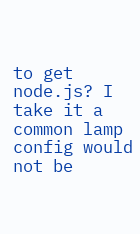to get node.js? I take it a common lamp config would not be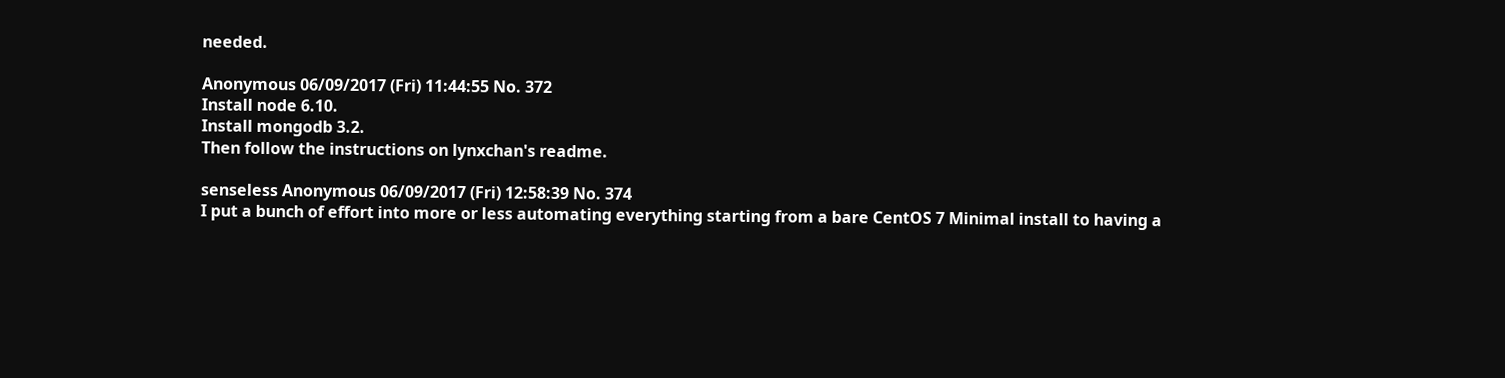needed.

Anonymous 06/09/2017 (Fri) 11:44:55 No. 372
Install node 6.10.
Install mongodb 3.2.
Then follow the instructions on lynxchan's readme.

senseless Anonymous 06/09/2017 (Fri) 12:58:39 No. 374
I put a bunch of effort into more or less automating everything starting from a bare CentOS 7 Minimal install to having a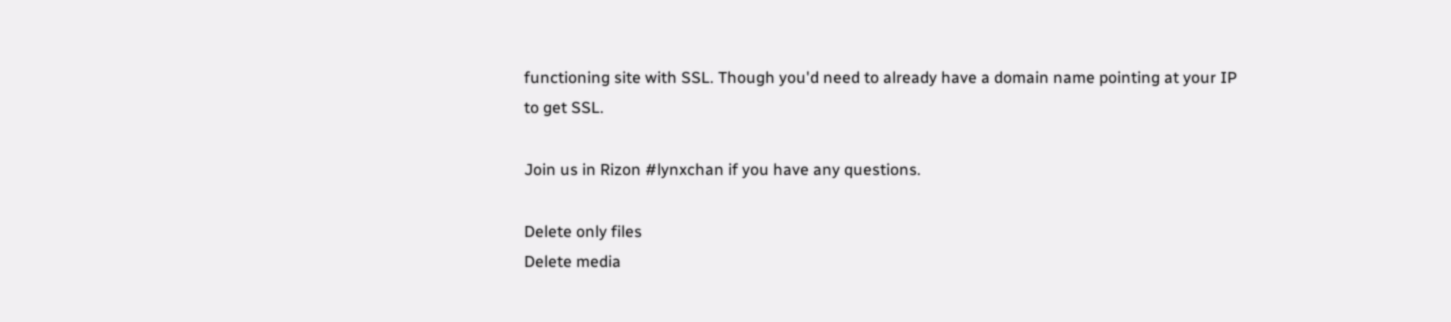functioning site with SSL. Though you'd need to already have a domain name pointing at your IP to get SSL.

Join us in Rizon #lynxchan if you have any questions.

Delete only files
Delete media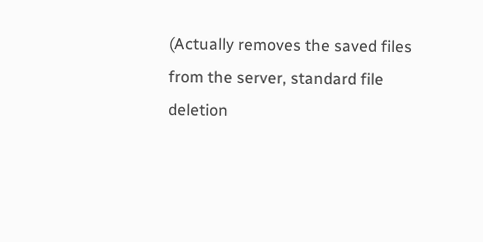(Actually removes the saved files from the server, standard file deletion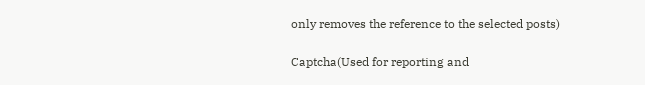only removes the reference to the selected posts)

Captcha(Used for reporting and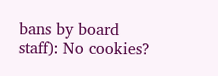bans by board staff): No cookies?